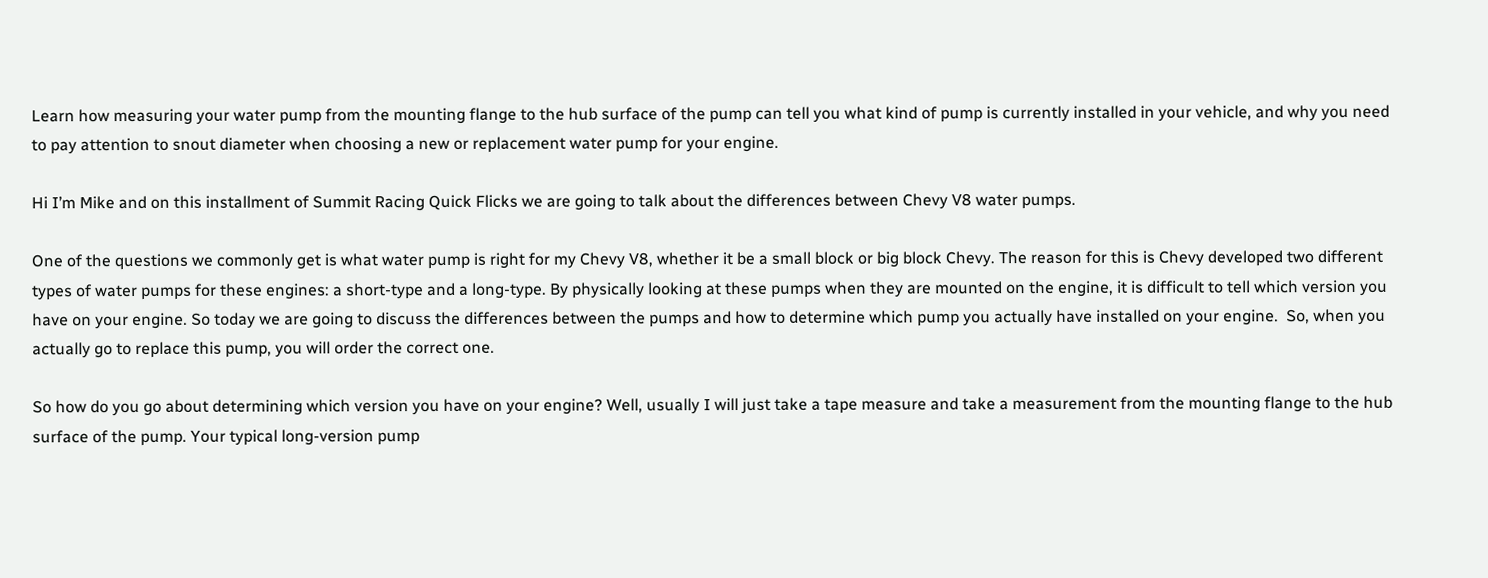Learn how measuring your water pump from the mounting flange to the hub surface of the pump can tell you what kind of pump is currently installed in your vehicle, and why you need to pay attention to snout diameter when choosing a new or replacement water pump for your engine.

Hi I’m Mike and on this installment of Summit Racing Quick Flicks we are going to talk about the differences between Chevy V8 water pumps.

One of the questions we commonly get is what water pump is right for my Chevy V8, whether it be a small block or big block Chevy. The reason for this is Chevy developed two different types of water pumps for these engines: a short-type and a long-type. By physically looking at these pumps when they are mounted on the engine, it is difficult to tell which version you have on your engine. So today we are going to discuss the differences between the pumps and how to determine which pump you actually have installed on your engine.  So, when you actually go to replace this pump, you will order the correct one.

So how do you go about determining which version you have on your engine? Well, usually I will just take a tape measure and take a measurement from the mounting flange to the hub surface of the pump. Your typical long-version pump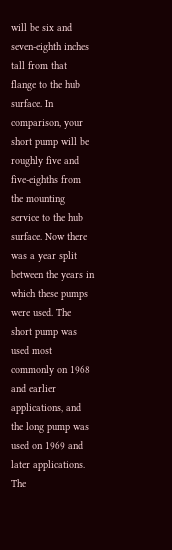will be six and seven-eighth inches tall from that flange to the hub surface. In comparison, your short pump will be roughly five and five-eighths from the mounting service to the hub surface. Now there was a year split between the years in which these pumps were used. The short pump was used most commonly on 1968 and earlier applications, and the long pump was used on 1969 and later applications. The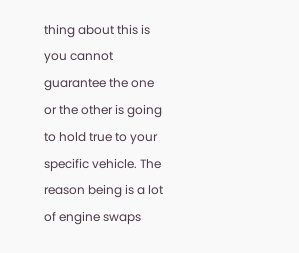thing about this is you cannot guarantee the one or the other is going to hold true to your specific vehicle. The reason being is a lot of engine swaps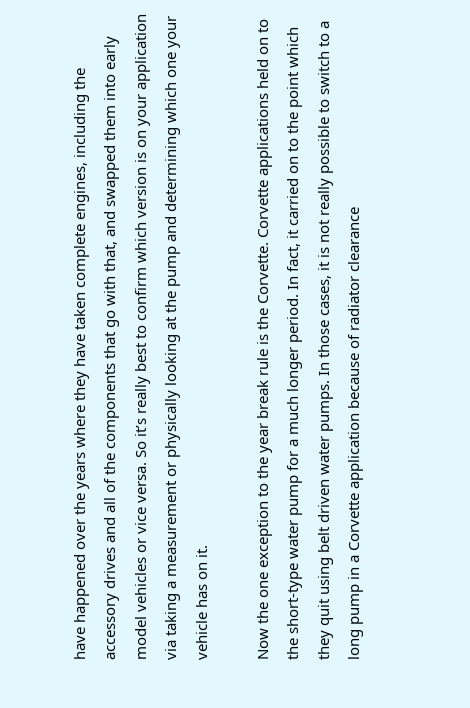have happened over the years where they have taken complete engines, including the accessory drives and all of the components that go with that, and swapped them into early model vehicles or vice versa. So it’s really best to confirm which version is on your application via taking a measurement or physically looking at the pump and determining which one your vehicle has on it.

Now the one exception to the year break rule is the Corvette. Corvette applications held on to the short-type water pump for a much longer period. In fact, it carried on to the point which they quit using belt driven water pumps. In those cases, it is not really possible to switch to a long pump in a Corvette application because of radiator clearance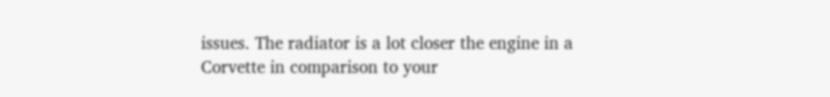issues. The radiator is a lot closer the engine in a Corvette in comparison to your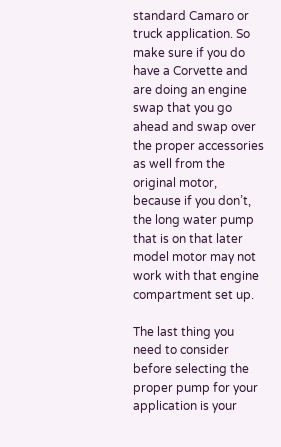standard Camaro or truck application. So make sure if you do have a Corvette and are doing an engine swap that you go ahead and swap over the proper accessories as well from the original motor, because if you don’t, the long water pump that is on that later model motor may not work with that engine compartment set up.

The last thing you need to consider before selecting the proper pump for your application is your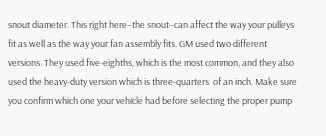snout diameter. This right here–the snout–can affect the way your pulleys fit as well as the way your fan assembly fits. GM used two different versions. They used five-eighths, which is the most common, and they also used the heavy-duty version which is three-quarters  of an inch. Make sure you confirm which one your vehicle had before selecting the proper pump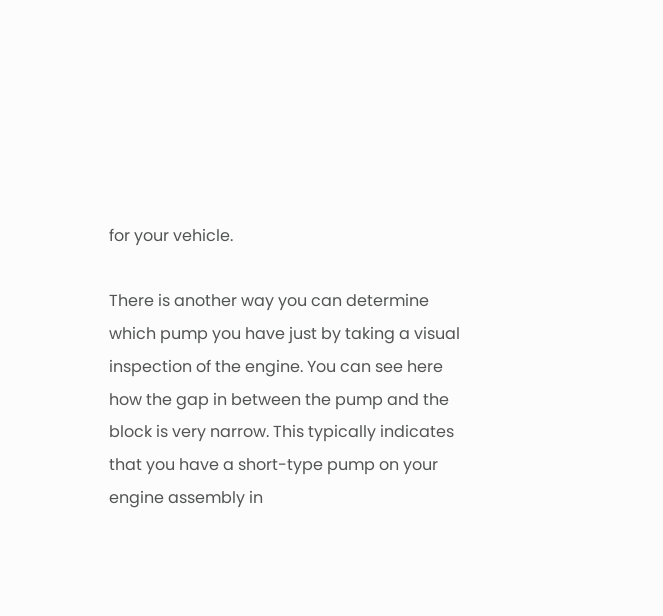for your vehicle.

There is another way you can determine which pump you have just by taking a visual inspection of the engine. You can see here how the gap in between the pump and the block is very narrow. This typically indicates that you have a short-type pump on your engine assembly in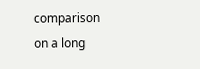comparison on a long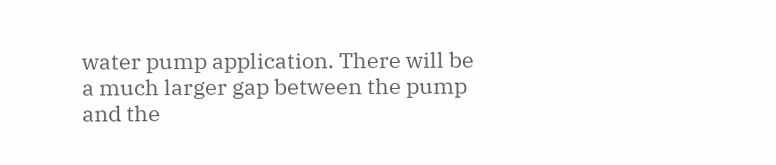water pump application. There will be a much larger gap between the pump and the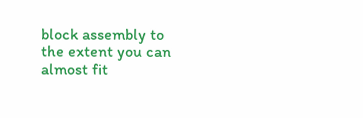block assembly to the extent you can almost fit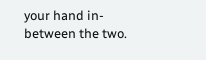your hand in-between the two.